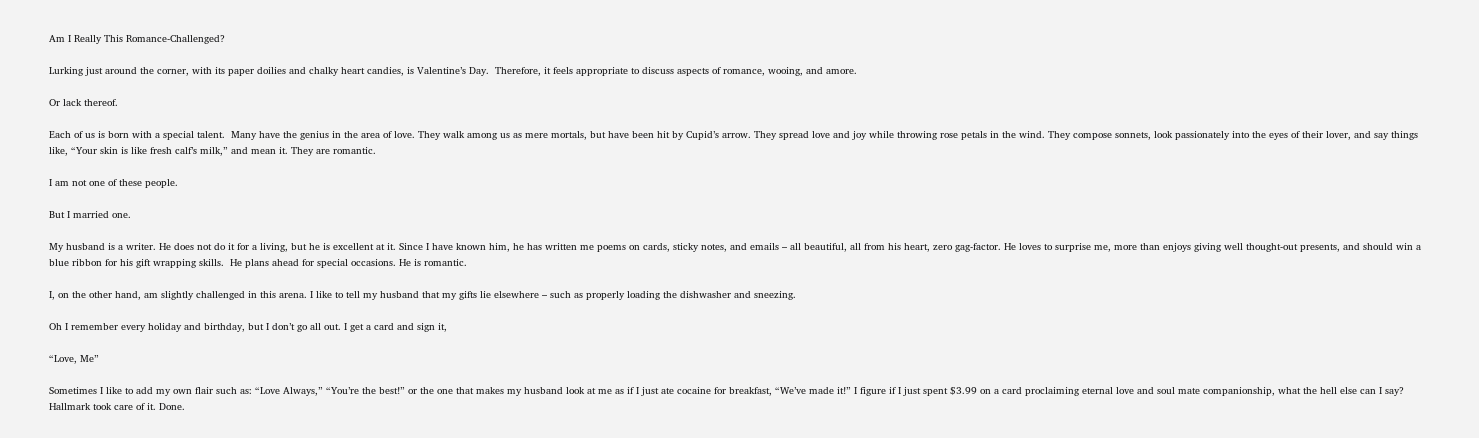Am I Really This Romance-Challenged?

Lurking just around the corner, with its paper doilies and chalky heart candies, is Valentine’s Day.  Therefore, it feels appropriate to discuss aspects of romance, wooing, and amore.

Or lack thereof.

Each of us is born with a special talent.  Many have the genius in the area of love. They walk among us as mere mortals, but have been hit by Cupid’s arrow. They spread love and joy while throwing rose petals in the wind. They compose sonnets, look passionately into the eyes of their lover, and say things like, “Your skin is like fresh calf’s milk,” and mean it. They are romantic.

I am not one of these people.

But I married one.

My husband is a writer. He does not do it for a living, but he is excellent at it. Since I have known him, he has written me poems on cards, sticky notes, and emails – all beautiful, all from his heart, zero gag-factor. He loves to surprise me, more than enjoys giving well thought-out presents, and should win a blue ribbon for his gift wrapping skills.  He plans ahead for special occasions. He is romantic.

I, on the other hand, am slightly challenged in this arena. I like to tell my husband that my gifts lie elsewhere – such as properly loading the dishwasher and sneezing.

Oh I remember every holiday and birthday, but I don’t go all out. I get a card and sign it,

“Love, Me”

Sometimes I like to add my own flair such as: “Love Always,” “You’re the best!” or the one that makes my husband look at me as if I just ate cocaine for breakfast, “We’ve made it!” I figure if I just spent $3.99 on a card proclaiming eternal love and soul mate companionship, what the hell else can I say? Hallmark took care of it. Done.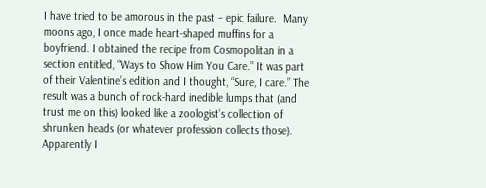I have tried to be amorous in the past – epic failure.  Many moons ago, I once made heart-shaped muffins for a boyfriend. I obtained the recipe from Cosmopolitan in a section entitled, “Ways to Show Him You Care.” It was part of their Valentine’s edition and I thought, “Sure, I care.” The result was a bunch of rock-hard inedible lumps that (and trust me on this) looked like a zoologist’s collection of shrunken heads (or whatever profession collects those).  Apparently I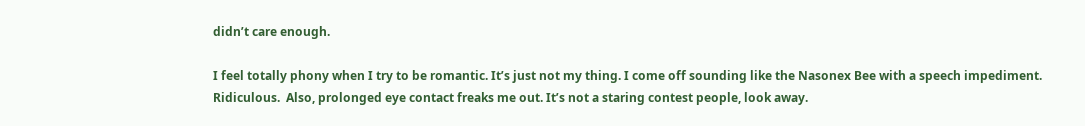didn’t care enough.

I feel totally phony when I try to be romantic. It’s just not my thing. I come off sounding like the Nasonex Bee with a speech impediment. Ridiculous.  Also, prolonged eye contact freaks me out. It’s not a staring contest people, look away.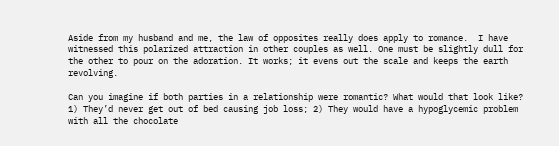Aside from my husband and me, the law of opposites really does apply to romance.  I have witnessed this polarized attraction in other couples as well. One must be slightly dull for the other to pour on the adoration. It works; it evens out the scale and keeps the earth revolving.

Can you imagine if both parties in a relationship were romantic? What would that look like? 1) They’d never get out of bed causing job loss; 2) They would have a hypoglycemic problem with all the chocolate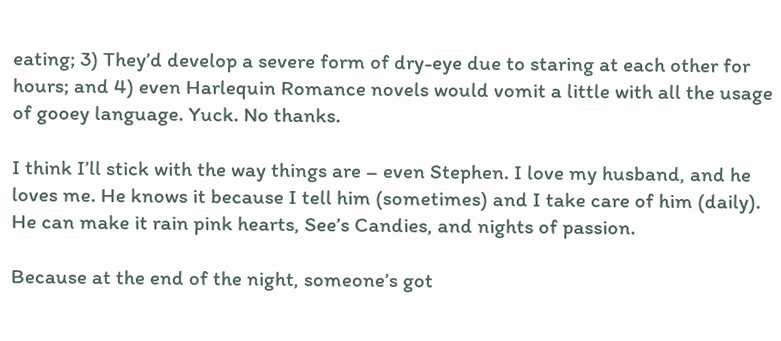eating; 3) They’d develop a severe form of dry-eye due to staring at each other for hours; and 4) even Harlequin Romance novels would vomit a little with all the usage of gooey language. Yuck. No thanks.

I think I’ll stick with the way things are – even Stephen. I love my husband, and he loves me. He knows it because I tell him (sometimes) and I take care of him (daily). He can make it rain pink hearts, See’s Candies, and nights of passion.

Because at the end of the night, someone’s got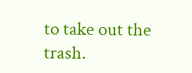to take out the trash.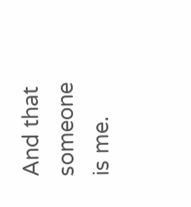And that someone is me.